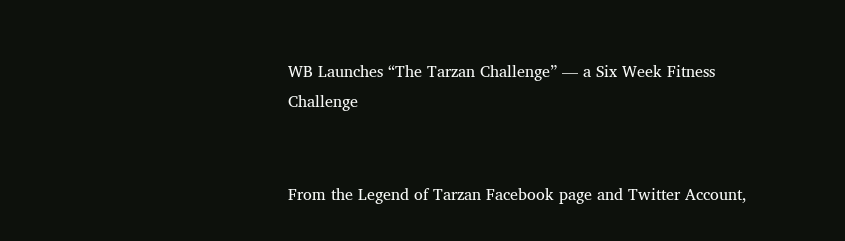WB Launches “The Tarzan Challenge” — a Six Week Fitness Challenge


From the Legend of Tarzan Facebook page and Twitter Account,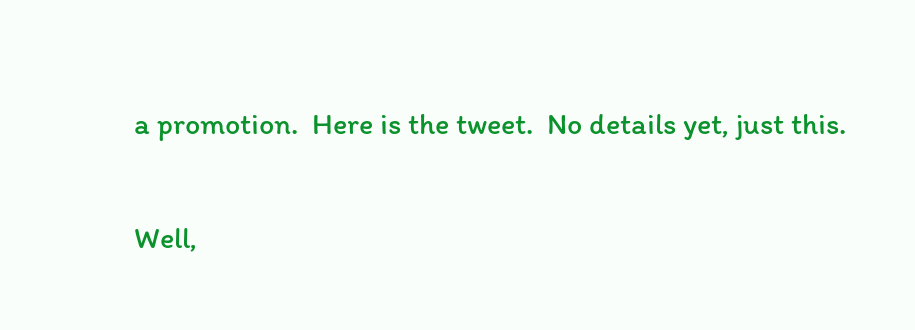a promotion.  Here is the tweet.  No details yet, just this.

Well,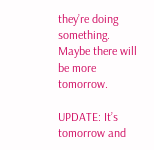they’re doing something. Maybe there will be more tomorrow.

UPDATE: It’s tomorrow and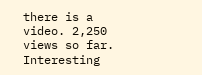there is a video. 2,250 views so far. Interesting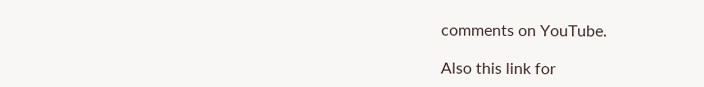comments on YouTube.

Also this link for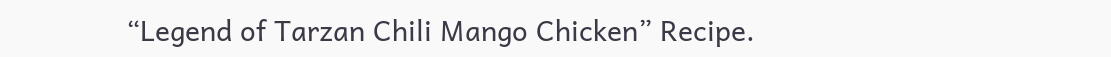“Legend of Tarzan Chili Mango Chicken” Recipe.